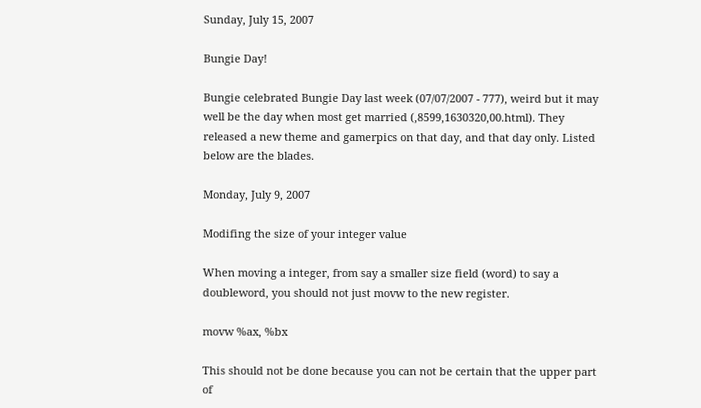Sunday, July 15, 2007

Bungie Day!

Bungie celebrated Bungie Day last week (07/07/2007 - 777), weird but it may well be the day when most get married (,8599,1630320,00.html). They released a new theme and gamerpics on that day, and that day only. Listed below are the blades.

Monday, July 9, 2007

Modifing the size of your integer value

When moving a integer, from say a smaller size field (word) to say a doubleword, you should not just movw to the new register.

movw %ax, %bx

This should not be done because you can not be certain that the upper part of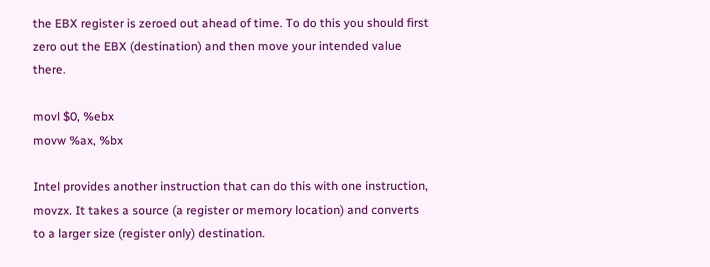the EBX register is zeroed out ahead of time. To do this you should first zero out the EBX (destination) and then move your intended value there.

movl $0, %ebx
movw %ax, %bx

Intel provides another instruction that can do this with one instruction, movzx. It takes a source (a register or memory location) and converts to a larger size (register only) destination.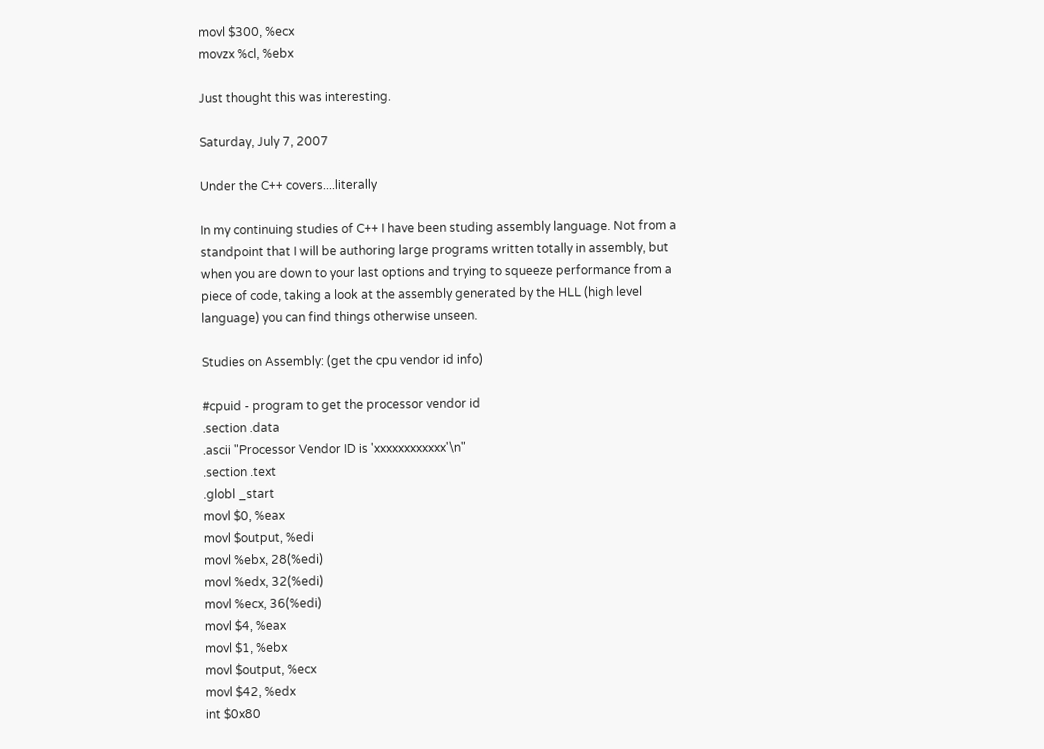movl $300, %ecx
movzx %cl, %ebx

Just thought this was interesting.

Saturday, July 7, 2007

Under the C++ covers....literally

In my continuing studies of C++ I have been studing assembly language. Not from a standpoint that I will be authoring large programs written totally in assembly, but when you are down to your last options and trying to squeeze performance from a piece of code, taking a look at the assembly generated by the HLL (high level language) you can find things otherwise unseen.

Studies on Assembly: (get the cpu vendor id info)

#cpuid - program to get the processor vendor id
.section .data
.ascii "Processor Vendor ID is 'xxxxxxxxxxxx'\n"
.section .text
.globl _start
movl $0, %eax
movl $output, %edi
movl %ebx, 28(%edi)
movl %edx, 32(%edi)
movl %ecx, 36(%edi)
movl $4, %eax
movl $1, %ebx
movl $output, %ecx
movl $42, %edx
int $0x80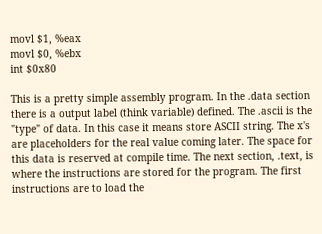movl $1, %eax
movl $0, %ebx
int $0x80

This is a pretty simple assembly program. In the .data section there is a output label (think variable) defined. The .ascii is the "type" of data. In this case it means store ASCII string. The x's are placeholders for the real value coming later. The space for this data is reserved at compile time. The next section, .text, is where the instructions are stored for the program. The first instructions are to load the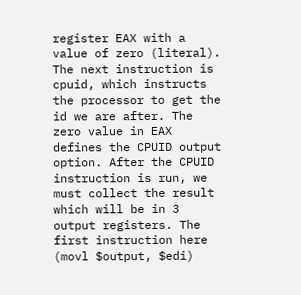register EAX with a value of zero (literal). The next instruction is cpuid, which instructs the processor to get the id we are after. The zero value in EAX defines the CPUID output option. After the CPUID instruction is run, we must collect the result which will be in 3 output registers. The first instruction here (movl $output, $edi)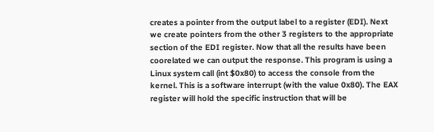creates a pointer from the output label to a register (EDI). Next we create pointers from the other 3 registers to the appropriate section of the EDI register. Now that all the results have been coorelated we can output the response. This program is using a Linux system call (int $0x80) to access the console from the kernel. This is a software interrupt (with the value 0x80). The EAX register will hold the specific instruction that will be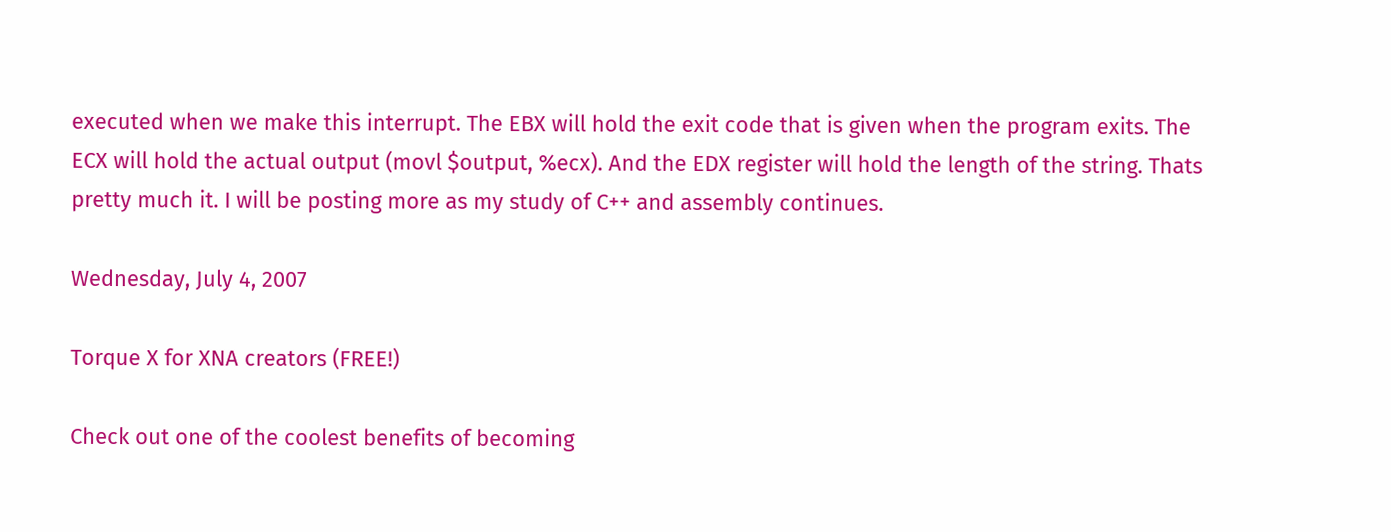executed when we make this interrupt. The EBX will hold the exit code that is given when the program exits. The ECX will hold the actual output (movl $output, %ecx). And the EDX register will hold the length of the string. Thats pretty much it. I will be posting more as my study of C++ and assembly continues.

Wednesday, July 4, 2007

Torque X for XNA creators (FREE!)

Check out one of the coolest benefits of becoming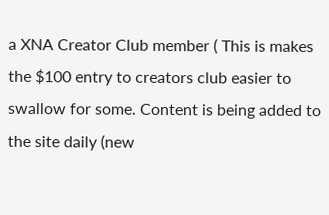a XNA Creator Club member ( This is makes the $100 entry to creators club easier to swallow for some. Content is being added to the site daily (new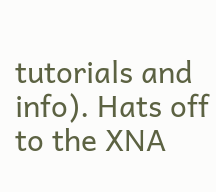tutorials and info). Hats off to the XNA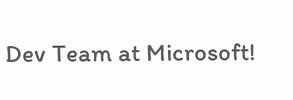Dev Team at Microsoft!